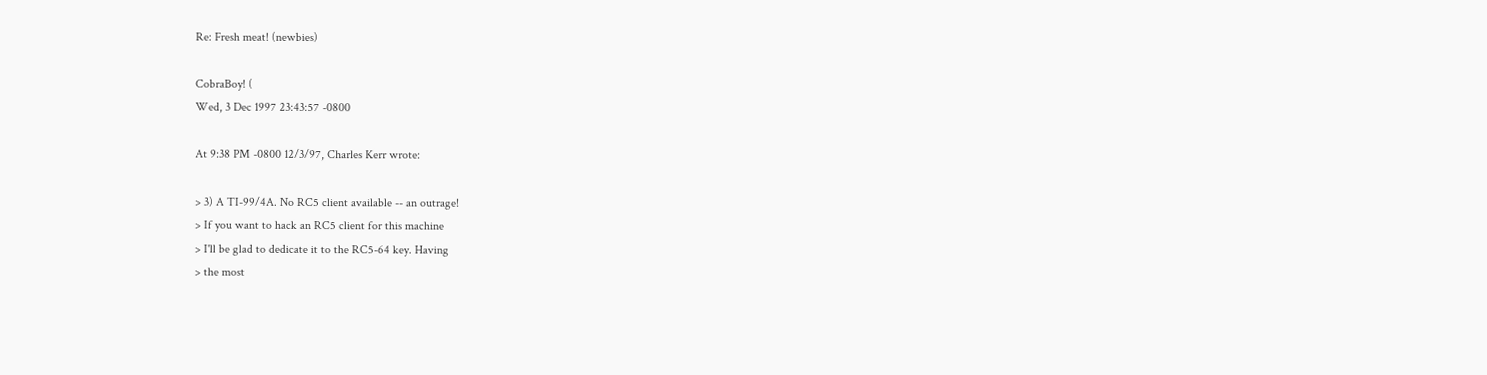Re: Fresh meat! (newbies)

CobraBoy! (
Wed, 3 Dec 1997 23:43:57 -0800

At 9:38 PM -0800 12/3/97, Charles Kerr wrote:

> 3) A TI-99/4A. No RC5 client available -- an outrage!
> If you want to hack an RC5 client for this machine
> I'll be glad to dedicate it to the RC5-64 key. Having
> the most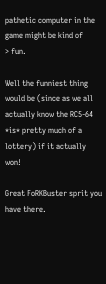pathetic computer in the game might be kind of
> fun.

Well the funniest thing would be (since as we all actually know the RC5-64
*is* pretty much of a lottery) if it actually won!

Great FoRKBuster sprit you have there.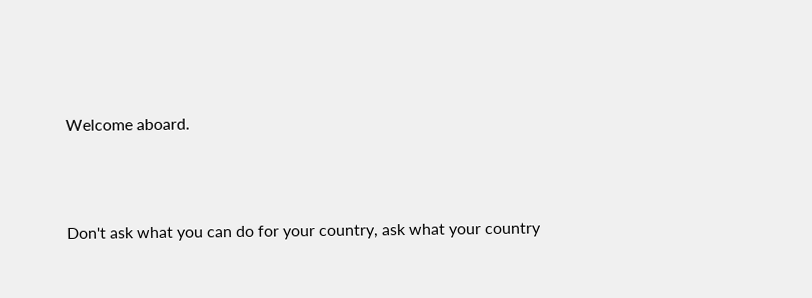Welcome aboard.



Don't ask what you can do for your country, ask what your country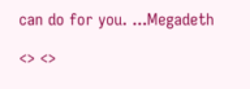can do for you. ...Megadeth

<> <>